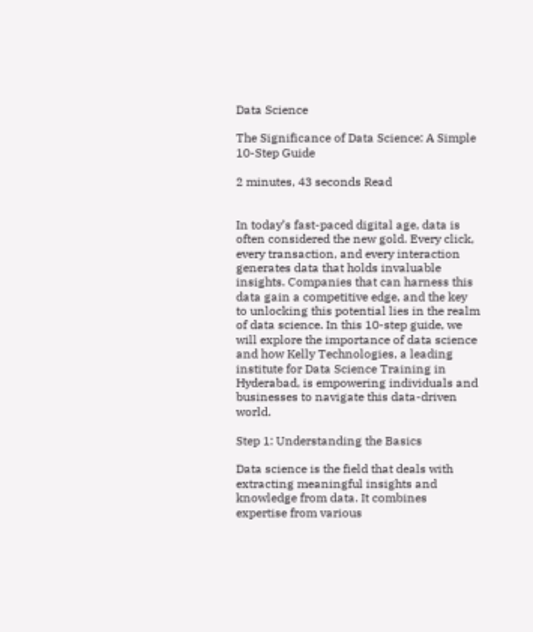Data Science

The Significance of Data Science: A Simple 10-Step Guide

2 minutes, 43 seconds Read


In today’s fast-paced digital age, data is often considered the new gold. Every click, every transaction, and every interaction generates data that holds invaluable insights. Companies that can harness this data gain a competitive edge, and the key to unlocking this potential lies in the realm of data science. In this 10-step guide, we will explore the importance of data science and how Kelly Technologies, a leading institute for Data Science Training in Hyderabad, is empowering individuals and businesses to navigate this data-driven world.

Step 1: Understanding the Basics

Data science is the field that deals with extracting meaningful insights and knowledge from data. It combines expertise from various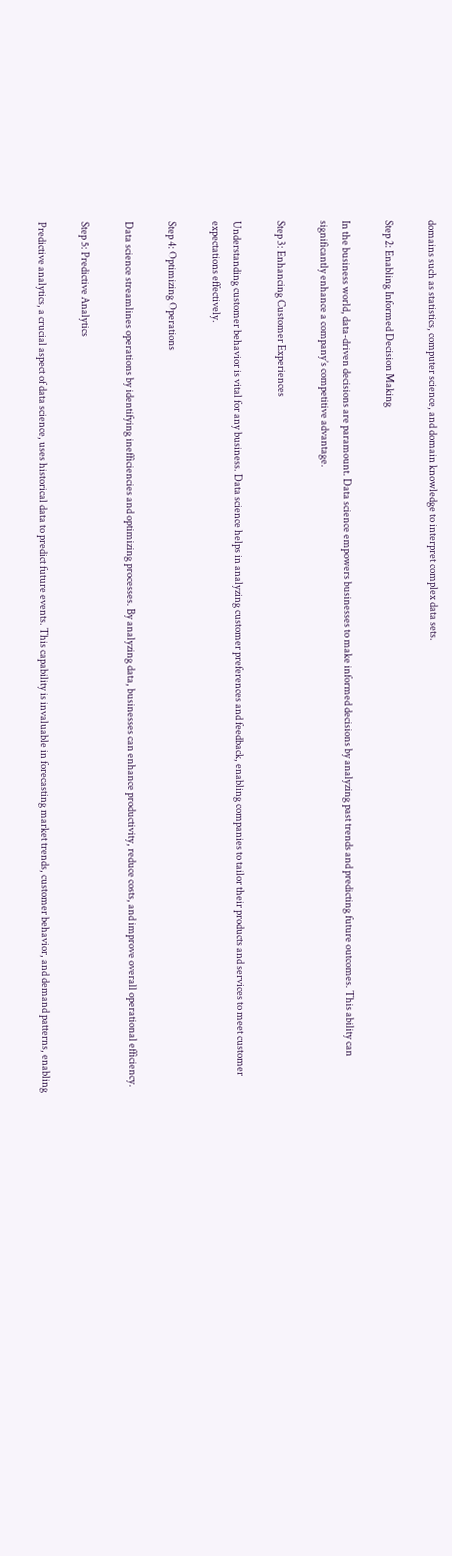domains such as statistics, computer science, and domain knowledge to interpret complex data sets.

Step 2: Enabling Informed Decision Making

In the business world, data-driven decisions are paramount. Data science empowers businesses to make informed decisions by analyzing past trends and predicting future outcomes. This ability can significantly enhance a company’s competitive advantage.

Step 3: Enhancing Customer Experiences

Understanding customer behavior is vital for any business. Data science helps in analyzing customer preferences and feedback, enabling companies to tailor their products and services to meet customer expectations effectively.

Step 4: Optimizing Operations

Data science streamlines operations by identifying inefficiencies and optimizing processes. By analyzing data, businesses can enhance productivity, reduce costs, and improve overall operational efficiency.

Step 5: Predictive Analytics

Predictive analytics, a crucial aspect of data science, uses historical data to predict future events. This capability is invaluable in forecasting market trends, customer behavior, and demand patterns, enabling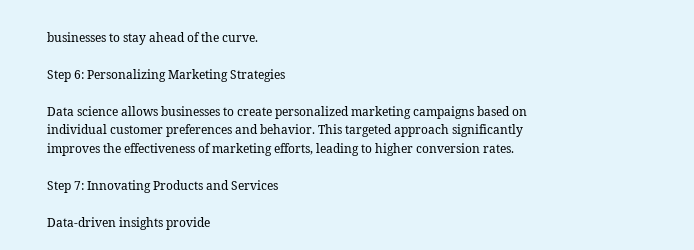businesses to stay ahead of the curve.

Step 6: Personalizing Marketing Strategies

Data science allows businesses to create personalized marketing campaigns based on individual customer preferences and behavior. This targeted approach significantly improves the effectiveness of marketing efforts, leading to higher conversion rates.

Step 7: Innovating Products and Services

Data-driven insights provide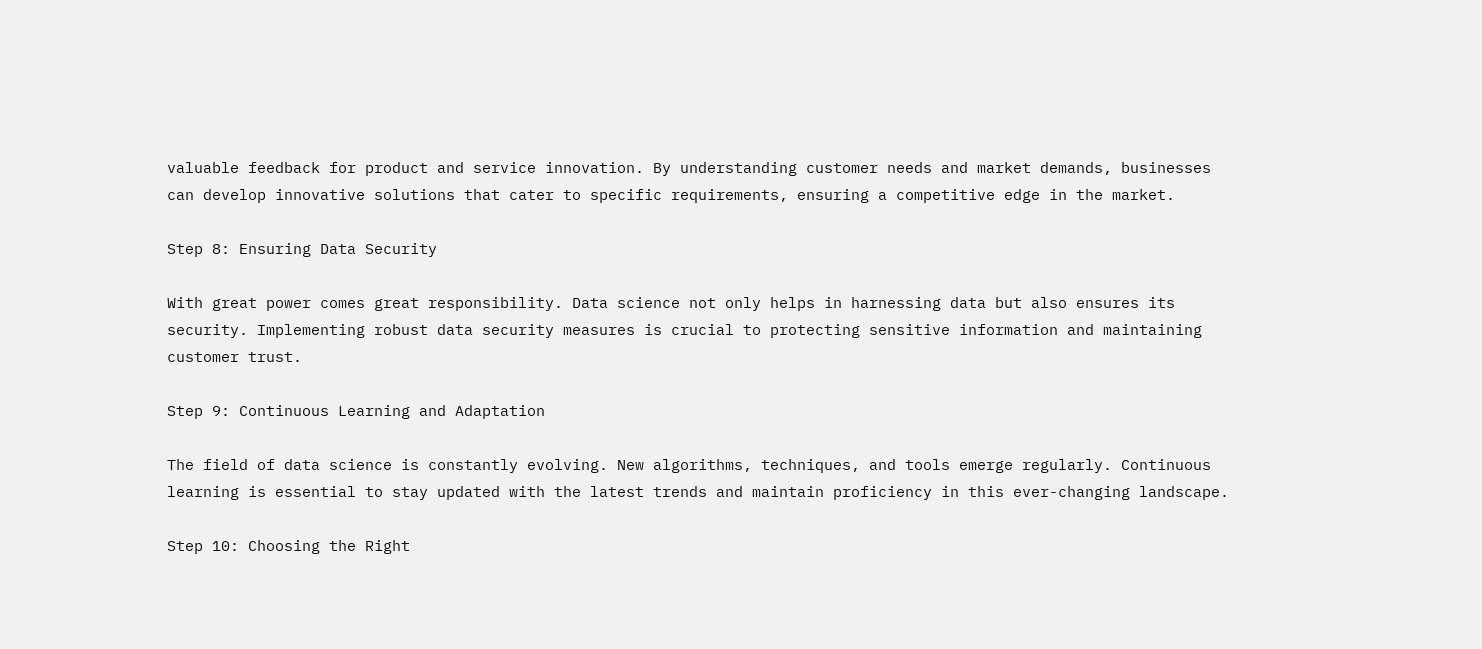valuable feedback for product and service innovation. By understanding customer needs and market demands, businesses can develop innovative solutions that cater to specific requirements, ensuring a competitive edge in the market.

Step 8: Ensuring Data Security

With great power comes great responsibility. Data science not only helps in harnessing data but also ensures its security. Implementing robust data security measures is crucial to protecting sensitive information and maintaining customer trust.

Step 9: Continuous Learning and Adaptation

The field of data science is constantly evolving. New algorithms, techniques, and tools emerge regularly. Continuous learning is essential to stay updated with the latest trends and maintain proficiency in this ever-changing landscape.

Step 10: Choosing the Right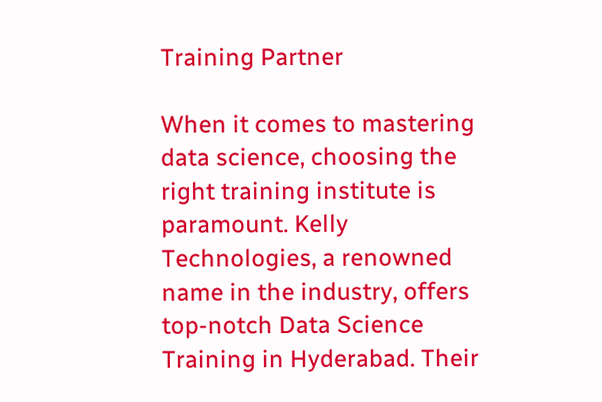Training Partner

When it comes to mastering data science, choosing the right training institute is paramount. Kelly Technologies, a renowned name in the industry, offers top-notch Data Science Training in Hyderabad. Their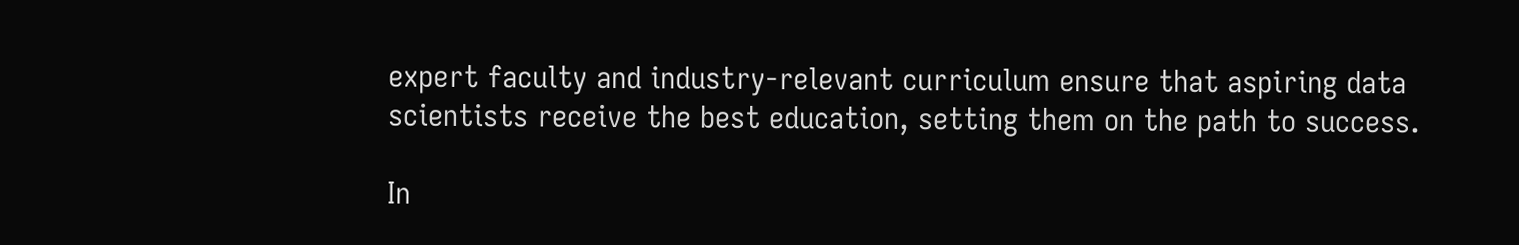expert faculty and industry-relevant curriculum ensure that aspiring data scientists receive the best education, setting them on the path to success.

In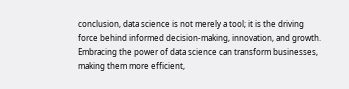conclusion, data science is not merely a tool; it is the driving force behind informed decision-making, innovation, and growth. Embracing the power of data science can transform businesses, making them more efficient,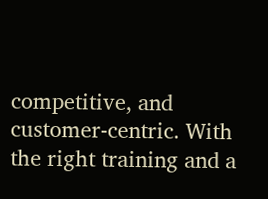competitive, and customer-centric. With the right training and a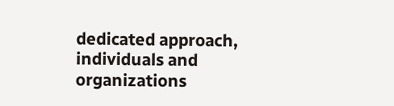dedicated approach, individuals and organizations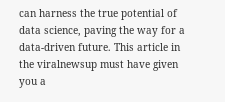can harness the true potential of data science, paving the way for a data-driven future. This article in the viralnewsup must have given you a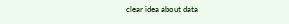clear idea about data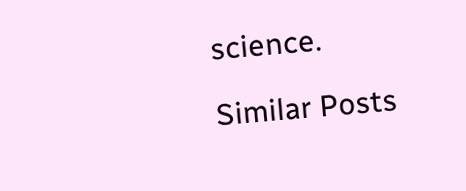science.

Similar Posts